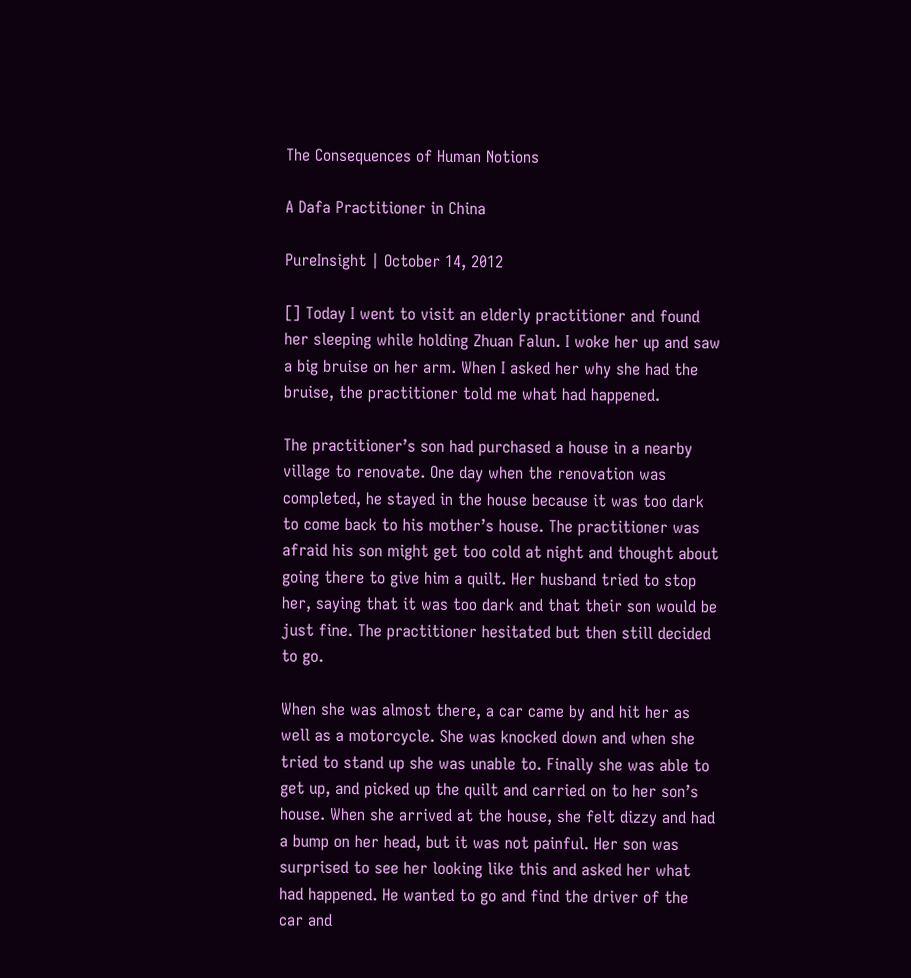The Consequences of Human Notions

A Dafa Practitioner in China

PureInsight | October 14, 2012

[] Today I went to visit an elderly practitioner and found her sleeping while holding Zhuan Falun. I woke her up and saw a big bruise on her arm. When I asked her why she had the bruise, the practitioner told me what had happened.

The practitioner’s son had purchased a house in a nearby village to renovate. One day when the renovation was completed, he stayed in the house because it was too dark to come back to his mother’s house. The practitioner was afraid his son might get too cold at night and thought about going there to give him a quilt. Her husband tried to stop her, saying that it was too dark and that their son would be just fine. The practitioner hesitated but then still decided to go.

When she was almost there, a car came by and hit her as well as a motorcycle. She was knocked down and when she tried to stand up she was unable to. Finally she was able to get up, and picked up the quilt and carried on to her son’s house. When she arrived at the house, she felt dizzy and had a bump on her head, but it was not painful. Her son was surprised to see her looking like this and asked her what had happened. He wanted to go and find the driver of the car and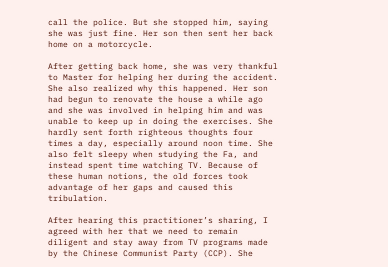call the police. But she stopped him, saying she was just fine. Her son then sent her back home on a motorcycle.

After getting back home, she was very thankful to Master for helping her during the accident. She also realized why this happened. Her son had begun to renovate the house a while ago and she was involved in helping him and was unable to keep up in doing the exercises. She hardly sent forth righteous thoughts four times a day, especially around noon time. She also felt sleepy when studying the Fa, and instead spent time watching TV. Because of these human notions, the old forces took advantage of her gaps and caused this tribulation.

After hearing this practitioner’s sharing, I agreed with her that we need to remain diligent and stay away from TV programs made by the Chinese Communist Party (CCP). She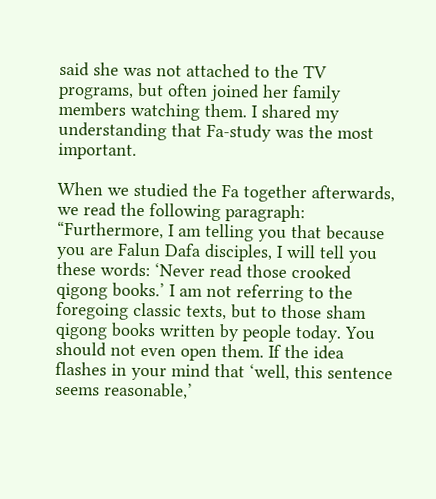said she was not attached to the TV programs, but often joined her family members watching them. I shared my understanding that Fa-study was the most important.

When we studied the Fa together afterwards, we read the following paragraph: “Furthermore, I am telling you that because you are Falun Dafa disciples, I will tell you these words: ‘Never read those crooked qigong books.’ I am not referring to the foregoing classic texts, but to those sham qigong books written by people today. You should not even open them. If the idea flashes in your mind that ‘well, this sentence seems reasonable,’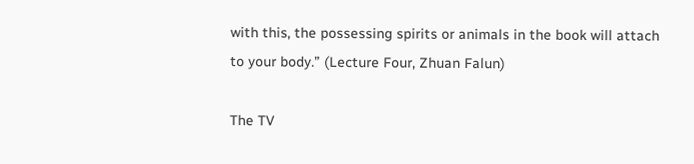with this, the possessing spirits or animals in the book will attach to your body.” (Lecture Four, Zhuan Falun)

The TV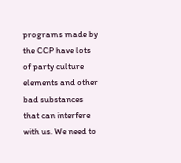programs made by the CCP have lots of party culture elements and other bad substances that can interfere with us. We need to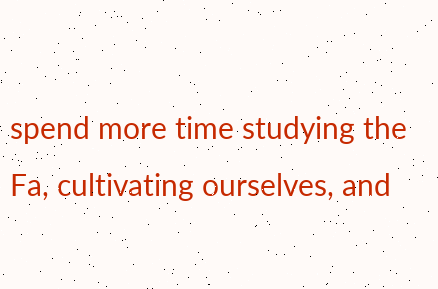spend more time studying the Fa, cultivating ourselves, and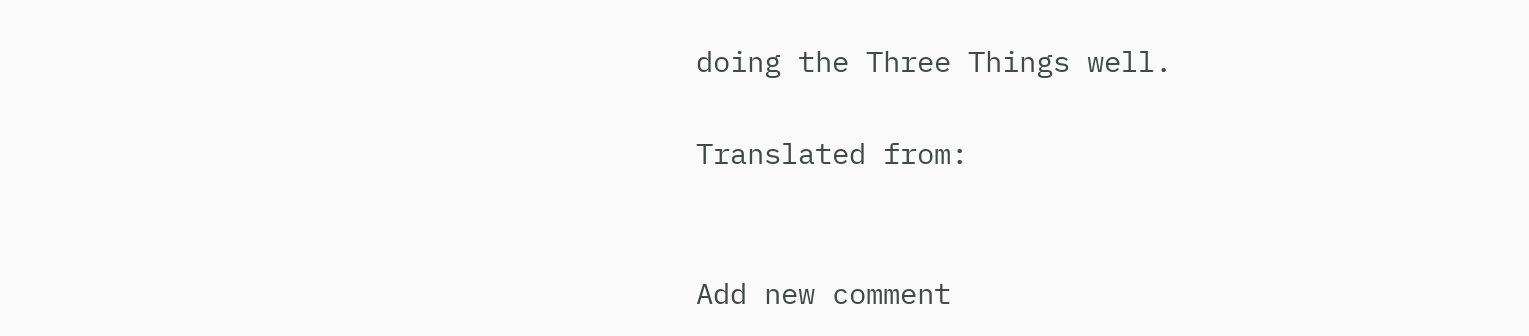doing the Three Things well.

Translated from:


Add new comment